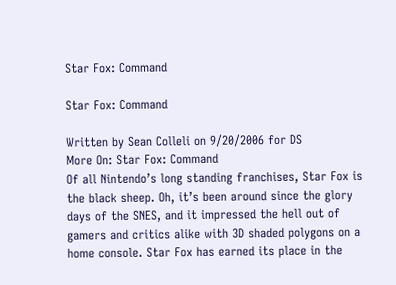Star Fox: Command

Star Fox: Command

Written by Sean Colleli on 9/20/2006 for DS
More On: Star Fox: Command
Of all Nintendo’s long standing franchises, Star Fox is the black sheep. Oh, it’s been around since the glory days of the SNES, and it impressed the hell out of gamers and critics alike with 3D shaded polygons on a home console. Star Fox has earned its place in the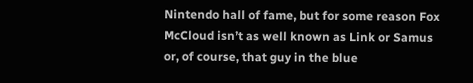Nintendo hall of fame, but for some reason Fox McCloud isn’t as well known as Link or Samus or, of course, that guy in the blue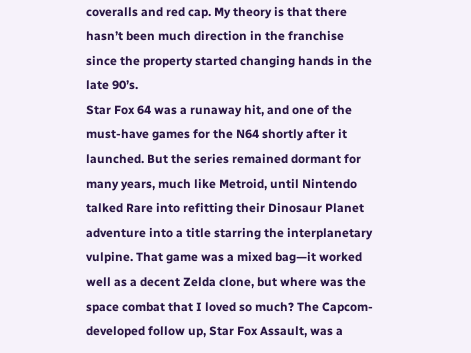coveralls and red cap. My theory is that there hasn’t been much direction in the franchise since the property started changing hands in the late 90’s.
Star Fox 64 was a runaway hit, and one of the must-have games for the N64 shortly after it launched. But the series remained dormant for many years, much like Metroid, until Nintendo talked Rare into refitting their Dinosaur Planet adventure into a title starring the interplanetary vulpine. That game was a mixed bag—it worked well as a decent Zelda clone, but where was the space combat that I loved so much? The Capcom-developed follow up, Star Fox Assault, was a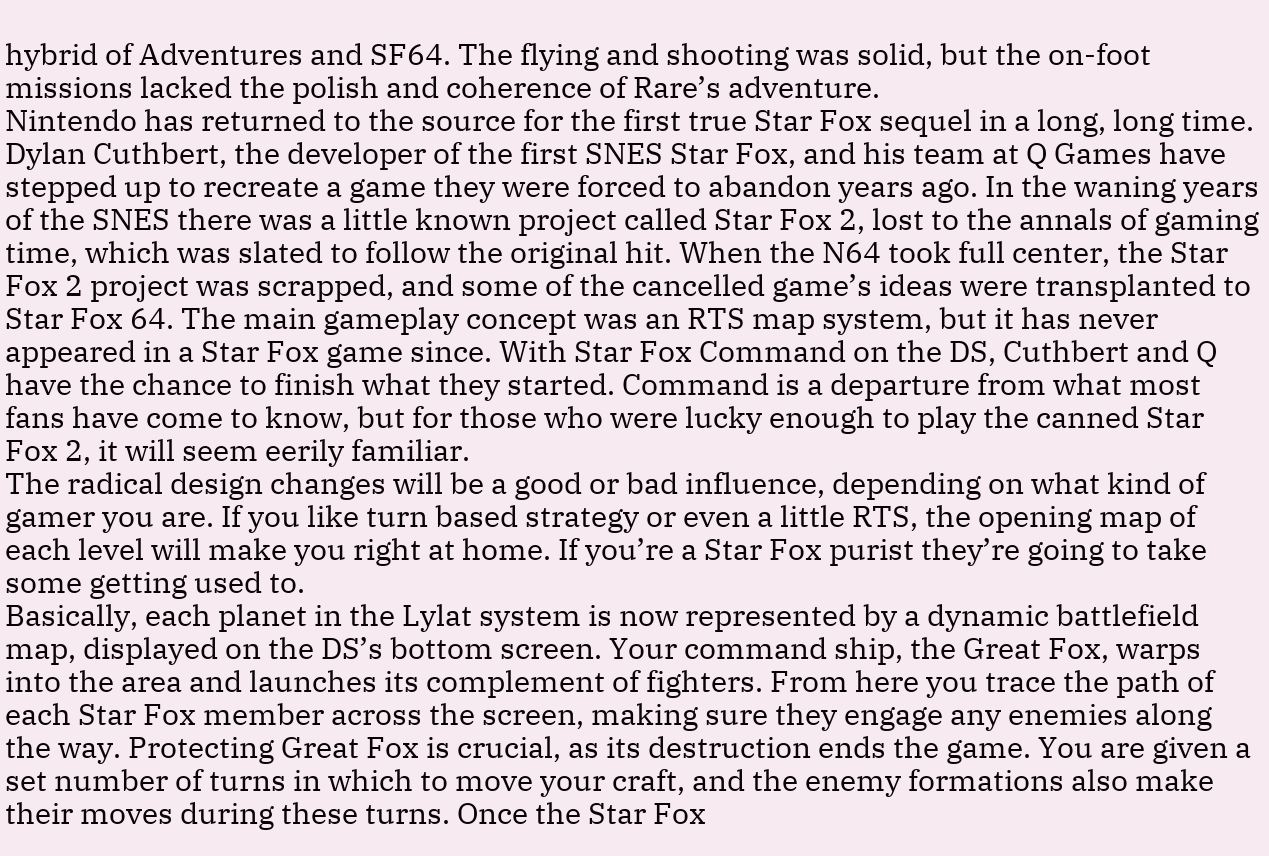hybrid of Adventures and SF64. The flying and shooting was solid, but the on-foot missions lacked the polish and coherence of Rare’s adventure.
Nintendo has returned to the source for the first true Star Fox sequel in a long, long time. Dylan Cuthbert, the developer of the first SNES Star Fox, and his team at Q Games have stepped up to recreate a game they were forced to abandon years ago. In the waning years of the SNES there was a little known project called Star Fox 2, lost to the annals of gaming time, which was slated to follow the original hit. When the N64 took full center, the Star Fox 2 project was scrapped, and some of the cancelled game’s ideas were transplanted to Star Fox 64. The main gameplay concept was an RTS map system, but it has never appeared in a Star Fox game since. With Star Fox Command on the DS, Cuthbert and Q have the chance to finish what they started. Command is a departure from what most fans have come to know, but for those who were lucky enough to play the canned Star Fox 2, it will seem eerily familiar.
The radical design changes will be a good or bad influence, depending on what kind of gamer you are. If you like turn based strategy or even a little RTS, the opening map of each level will make you right at home. If you’re a Star Fox purist they’re going to take some getting used to.
Basically, each planet in the Lylat system is now represented by a dynamic battlefield map, displayed on the DS’s bottom screen. Your command ship, the Great Fox, warps into the area and launches its complement of fighters. From here you trace the path of each Star Fox member across the screen, making sure they engage any enemies along the way. Protecting Great Fox is crucial, as its destruction ends the game. You are given a set number of turns in which to move your craft, and the enemy formations also make their moves during these turns. Once the Star Fox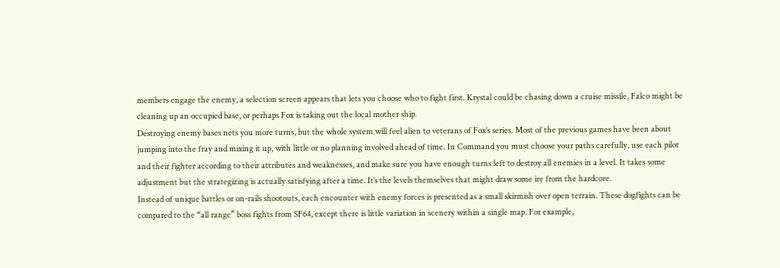members engage the enemy, a selection screen appears that lets you choose who to fight first. Krystal could be chasing down a cruise missile, Falco might be cleaning up an occupied base, or perhaps Fox is taking out the local mother ship.
Destroying enemy bases nets you more turns, but the whole system will feel alien to veterans of Fox’s series. Most of the previous games have been about jumping into the fray and mixing it up, with little or no planning involved ahead of time. In Command you must choose your paths carefully, use each pilot and their fighter according to their attributes and weaknesses, and make sure you have enough turns left to destroy all enemies in a level. It takes some adjustment but the strategizing is actually satisfying after a time. It’s the levels themselves that might draw some ire from the hardcore.
Instead of unique battles or on-rails shootouts, each encounter with enemy forces is presented as a small skirmish over open terrain. These dogfights can be compared to the “all range” boss fights from SF64, except there is little variation in scenery within a single map. For example,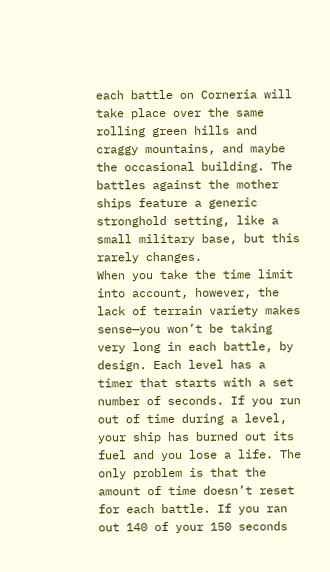each battle on Corneria will take place over the same rolling green hills and craggy mountains, and maybe the occasional building. The battles against the mother ships feature a generic stronghold setting, like a small military base, but this rarely changes.
When you take the time limit into account, however, the lack of terrain variety makes sense—you won’t be taking very long in each battle, by design. Each level has a timer that starts with a set number of seconds. If you run out of time during a level, your ship has burned out its fuel and you lose a life. The only problem is that the amount of time doesn’t reset for each battle. If you ran out 140 of your 150 seconds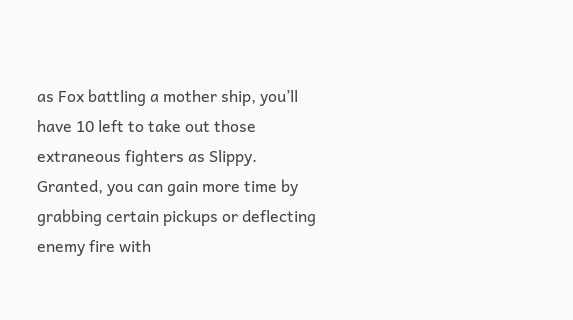as Fox battling a mother ship, you’ll have 10 left to take out those extraneous fighters as Slippy.
Granted, you can gain more time by grabbing certain pickups or deflecting enemy fire with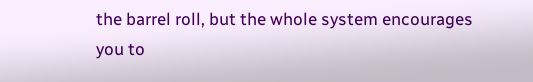the barrel roll, but the whole system encourages you to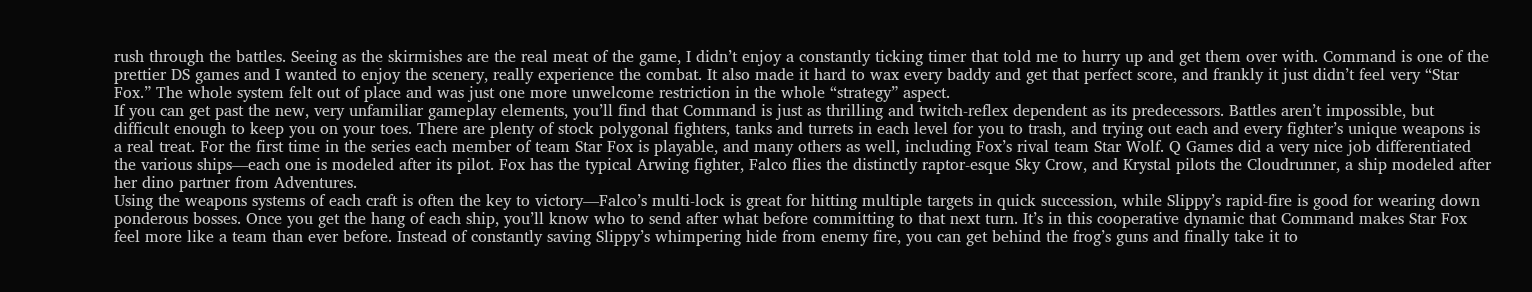rush through the battles. Seeing as the skirmishes are the real meat of the game, I didn’t enjoy a constantly ticking timer that told me to hurry up and get them over with. Command is one of the prettier DS games and I wanted to enjoy the scenery, really experience the combat. It also made it hard to wax every baddy and get that perfect score, and frankly it just didn’t feel very “Star Fox.” The whole system felt out of place and was just one more unwelcome restriction in the whole “strategy” aspect.
If you can get past the new, very unfamiliar gameplay elements, you’ll find that Command is just as thrilling and twitch-reflex dependent as its predecessors. Battles aren’t impossible, but difficult enough to keep you on your toes. There are plenty of stock polygonal fighters, tanks and turrets in each level for you to trash, and trying out each and every fighter’s unique weapons is a real treat. For the first time in the series each member of team Star Fox is playable, and many others as well, including Fox’s rival team Star Wolf. Q Games did a very nice job differentiated the various ships—each one is modeled after its pilot. Fox has the typical Arwing fighter, Falco flies the distinctly raptor-esque Sky Crow, and Krystal pilots the Cloudrunner, a ship modeled after her dino partner from Adventures.
Using the weapons systems of each craft is often the key to victory—Falco’s multi-lock is great for hitting multiple targets in quick succession, while Slippy’s rapid-fire is good for wearing down ponderous bosses. Once you get the hang of each ship, you’ll know who to send after what before committing to that next turn. It’s in this cooperative dynamic that Command makes Star Fox feel more like a team than ever before. Instead of constantly saving Slippy’s whimpering hide from enemy fire, you can get behind the frog’s guns and finally take it to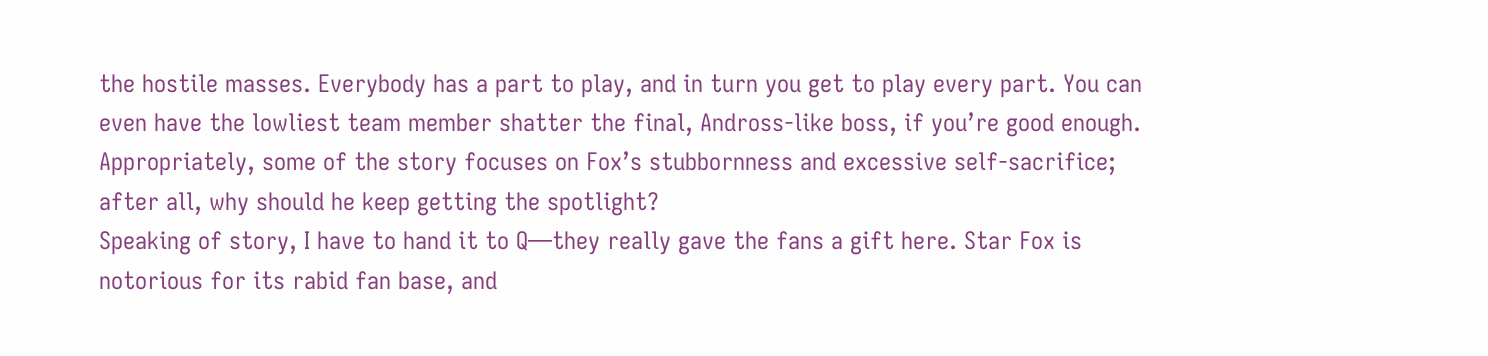the hostile masses. Everybody has a part to play, and in turn you get to play every part. You can even have the lowliest team member shatter the final, Andross-like boss, if you’re good enough. Appropriately, some of the story focuses on Fox’s stubbornness and excessive self-sacrifice; after all, why should he keep getting the spotlight?
Speaking of story, I have to hand it to Q—they really gave the fans a gift here. Star Fox is notorious for its rabid fan base, and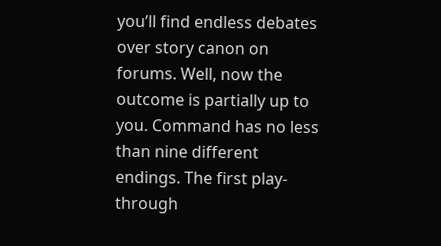you’ll find endless debates over story canon on forums. Well, now the outcome is partially up to you. Command has no less than nine different endings. The first play-through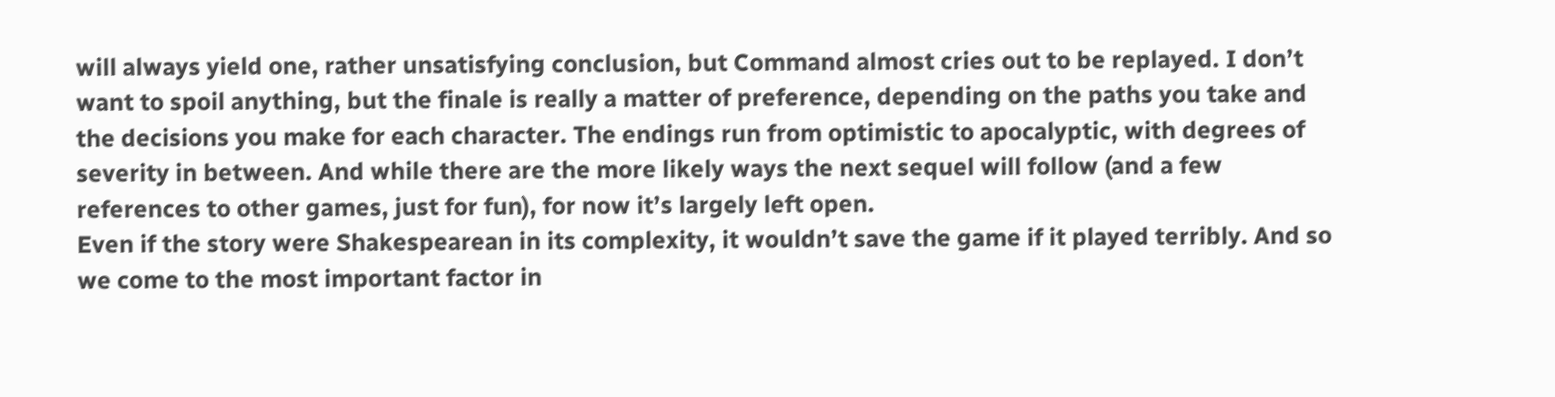will always yield one, rather unsatisfying conclusion, but Command almost cries out to be replayed. I don’t want to spoil anything, but the finale is really a matter of preference, depending on the paths you take and the decisions you make for each character. The endings run from optimistic to apocalyptic, with degrees of severity in between. And while there are the more likely ways the next sequel will follow (and a few references to other games, just for fun), for now it’s largely left open.
Even if the story were Shakespearean in its complexity, it wouldn’t save the game if it played terribly. And so we come to the most important factor in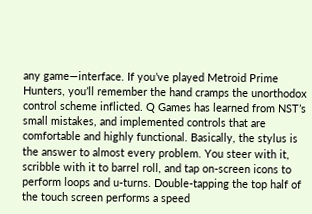any game—interface. If you’ve played Metroid Prime Hunters, you’ll remember the hand cramps the unorthodox control scheme inflicted. Q Games has learned from NST’s small mistakes, and implemented controls that are comfortable and highly functional. Basically, the stylus is the answer to almost every problem. You steer with it, scribble with it to barrel roll, and tap on-screen icons to perform loops and u-turns. Double-tapping the top half of the touch screen performs a speed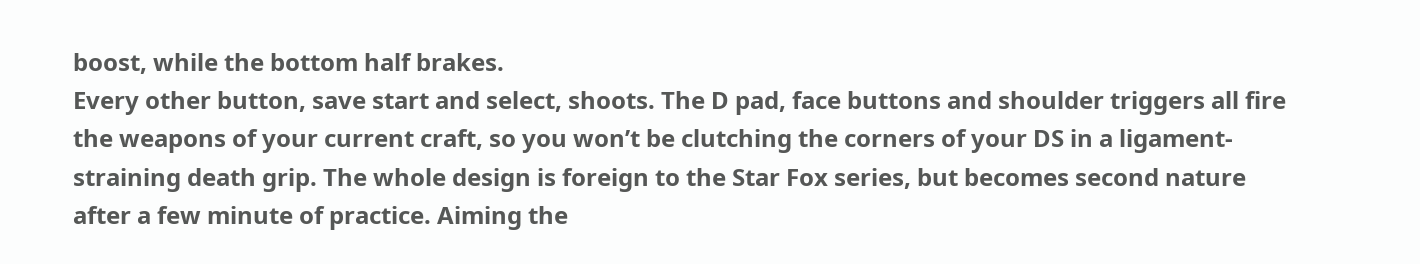boost, while the bottom half brakes.
Every other button, save start and select, shoots. The D pad, face buttons and shoulder triggers all fire the weapons of your current craft, so you won’t be clutching the corners of your DS in a ligament-straining death grip. The whole design is foreign to the Star Fox series, but becomes second nature after a few minute of practice. Aiming the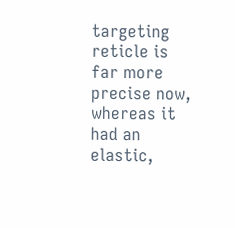targeting reticle is far more precise now, whereas it had an elastic,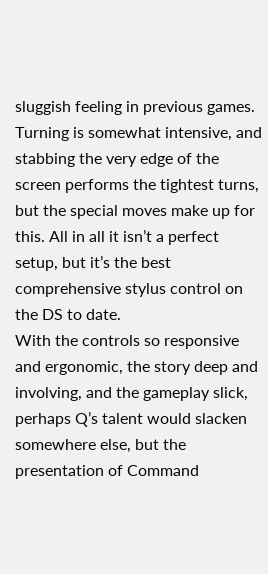sluggish feeling in previous games. Turning is somewhat intensive, and stabbing the very edge of the screen performs the tightest turns, but the special moves make up for this. All in all it isn’t a perfect setup, but it’s the best comprehensive stylus control on the DS to date.
With the controls so responsive and ergonomic, the story deep and involving, and the gameplay slick, perhaps Q’s talent would slacken somewhere else, but the presentation of Command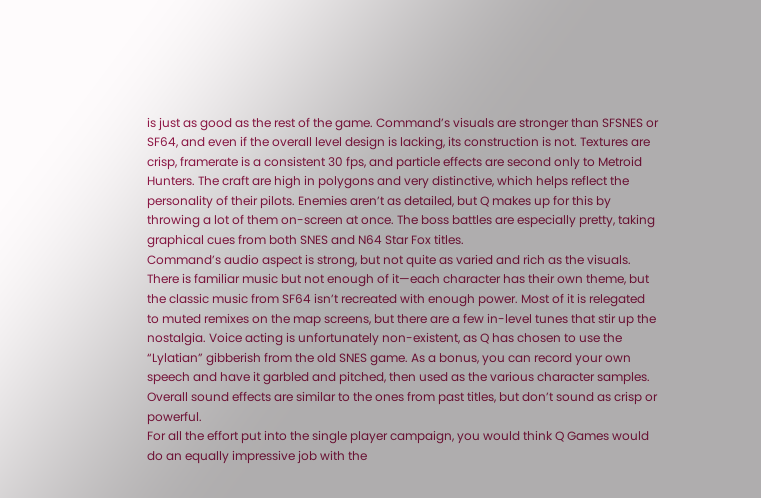is just as good as the rest of the game. Command’s visuals are stronger than SFSNES or SF64, and even if the overall level design is lacking, its construction is not. Textures are crisp, framerate is a consistent 30 fps, and particle effects are second only to Metroid Hunters. The craft are high in polygons and very distinctive, which helps reflect the personality of their pilots. Enemies aren’t as detailed, but Q makes up for this by throwing a lot of them on-screen at once. The boss battles are especially pretty, taking graphical cues from both SNES and N64 Star Fox titles.
Command’s audio aspect is strong, but not quite as varied and rich as the visuals. There is familiar music but not enough of it—each character has their own theme, but the classic music from SF64 isn’t recreated with enough power. Most of it is relegated to muted remixes on the map screens, but there are a few in-level tunes that stir up the nostalgia. Voice acting is unfortunately non-existent, as Q has chosen to use the “Lylatian” gibberish from the old SNES game. As a bonus, you can record your own speech and have it garbled and pitched, then used as the various character samples. Overall sound effects are similar to the ones from past titles, but don’t sound as crisp or powerful.
For all the effort put into the single player campaign, you would think Q Games would do an equally impressive job with the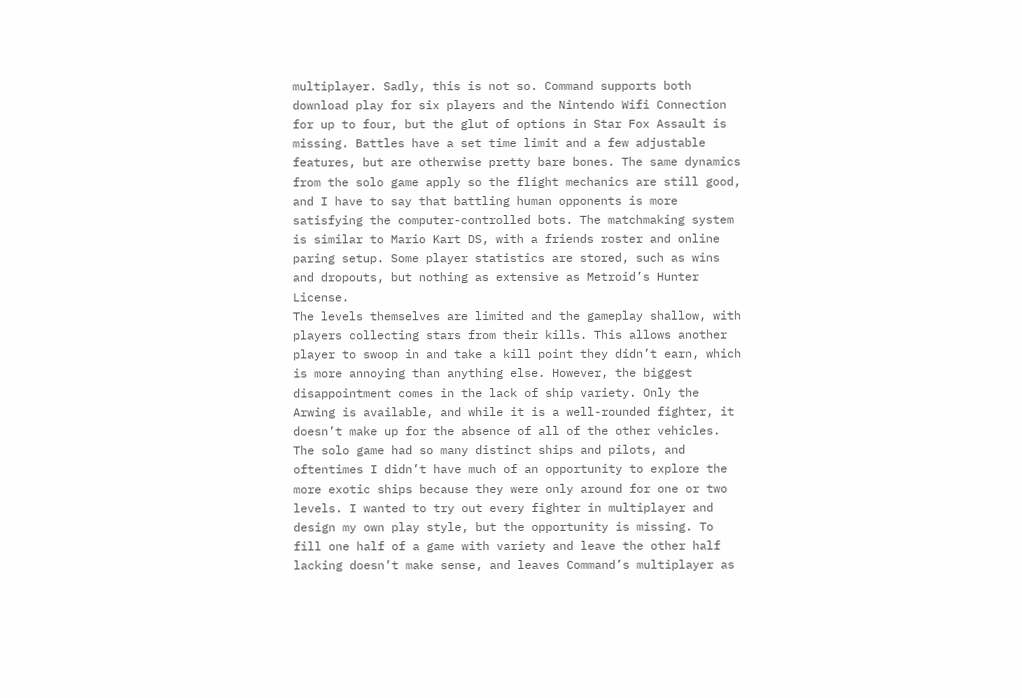multiplayer. Sadly, this is not so. Command supports both download play for six players and the Nintendo Wifi Connection for up to four, but the glut of options in Star Fox Assault is missing. Battles have a set time limit and a few adjustable features, but are otherwise pretty bare bones. The same dynamics from the solo game apply so the flight mechanics are still good, and I have to say that battling human opponents is more satisfying the computer-controlled bots. The matchmaking system is similar to Mario Kart DS, with a friends roster and online paring setup. Some player statistics are stored, such as wins and dropouts, but nothing as extensive as Metroid’s Hunter License.
The levels themselves are limited and the gameplay shallow, with players collecting stars from their kills. This allows another player to swoop in and take a kill point they didn’t earn, which is more annoying than anything else. However, the biggest disappointment comes in the lack of ship variety. Only the Arwing is available, and while it is a well-rounded fighter, it doesn’t make up for the absence of all of the other vehicles.
The solo game had so many distinct ships and pilots, and oftentimes I didn’t have much of an opportunity to explore the more exotic ships because they were only around for one or two levels. I wanted to try out every fighter in multiplayer and design my own play style, but the opportunity is missing. To fill one half of a game with variety and leave the other half lacking doesn’t make sense, and leaves Command’s multiplayer as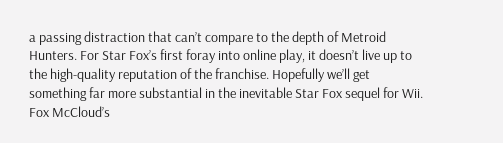a passing distraction that can’t compare to the depth of Metroid Hunters. For Star Fox’s first foray into online play, it doesn’t live up to the high-quality reputation of the franchise. Hopefully we’ll get something far more substantial in the inevitable Star Fox sequel for Wii.
Fox McCloud’s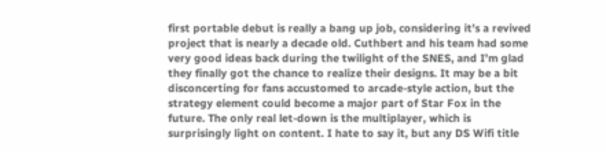first portable debut is really a bang up job, considering it’s a revived project that is nearly a decade old. Cuthbert and his team had some very good ideas back during the twilight of the SNES, and I’m glad they finally got the chance to realize their designs. It may be a bit disconcerting for fans accustomed to arcade-style action, but the strategy element could become a major part of Star Fox in the future. The only real let-down is the multiplayer, which is surprisingly light on content. I hate to say it, but any DS Wifi title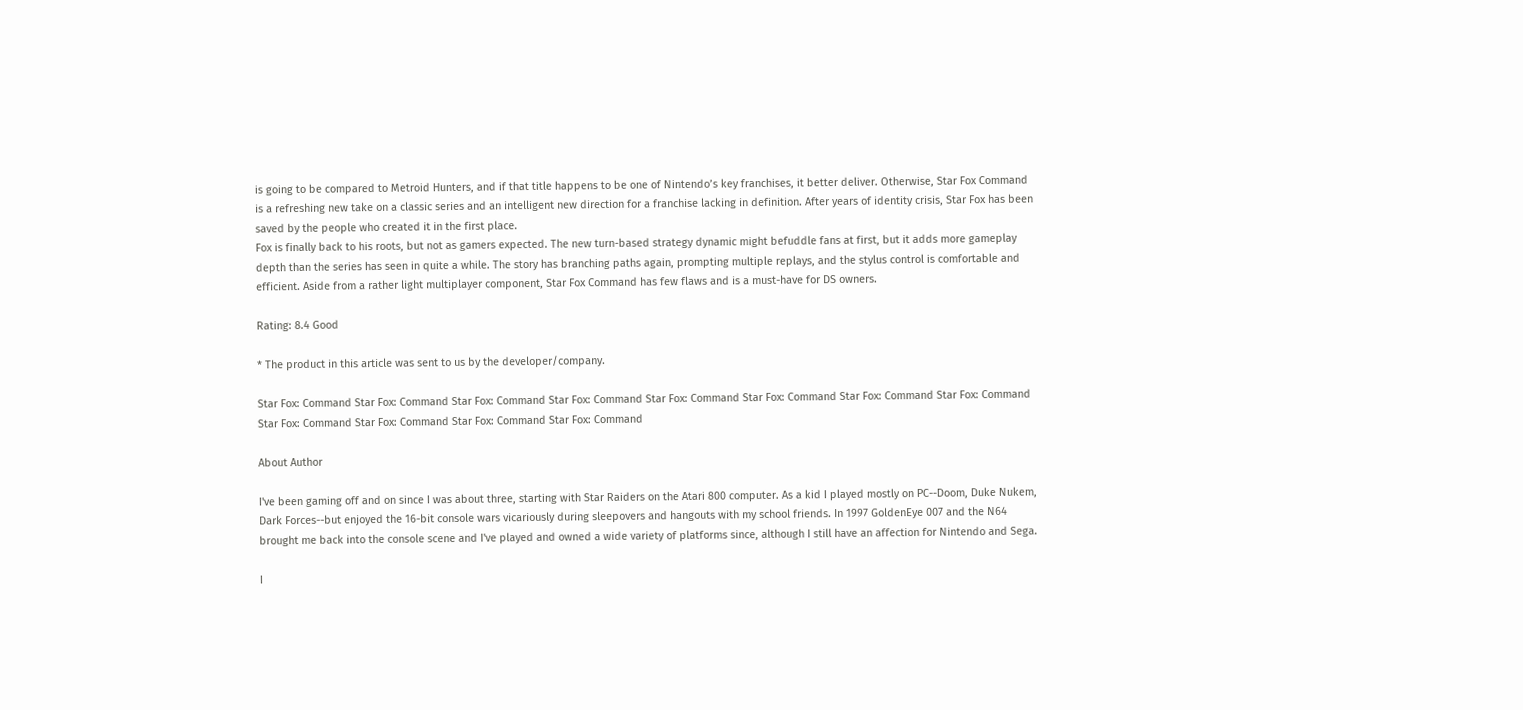is going to be compared to Metroid Hunters, and if that title happens to be one of Nintendo’s key franchises, it better deliver. Otherwise, Star Fox Command is a refreshing new take on a classic series and an intelligent new direction for a franchise lacking in definition. After years of identity crisis, Star Fox has been saved by the people who created it in the first place.
Fox is finally back to his roots, but not as gamers expected. The new turn-based strategy dynamic might befuddle fans at first, but it adds more gameplay depth than the series has seen in quite a while. The story has branching paths again, prompting multiple replays, and the stylus control is comfortable and efficient. Aside from a rather light multiplayer component, Star Fox Command has few flaws and is a must-have for DS owners.

Rating: 8.4 Good

* The product in this article was sent to us by the developer/company.

Star Fox: Command Star Fox: Command Star Fox: Command Star Fox: Command Star Fox: Command Star Fox: Command Star Fox: Command Star Fox: Command Star Fox: Command Star Fox: Command Star Fox: Command Star Fox: Command

About Author

I've been gaming off and on since I was about three, starting with Star Raiders on the Atari 800 computer. As a kid I played mostly on PC--Doom, Duke Nukem, Dark Forces--but enjoyed the 16-bit console wars vicariously during sleepovers and hangouts with my school friends. In 1997 GoldenEye 007 and the N64 brought me back into the console scene and I've played and owned a wide variety of platforms since, although I still have an affection for Nintendo and Sega.

I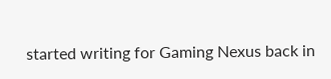started writing for Gaming Nexus back in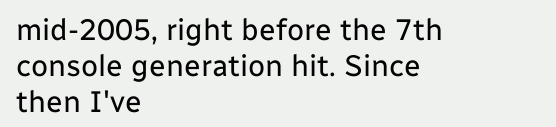mid-2005, right before the 7th console generation hit. Since then I've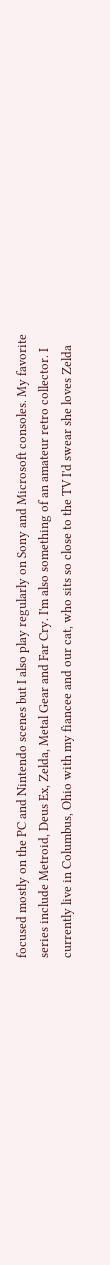focused mostly on the PC and Nintendo scenes but I also play regularly on Sony and Microsoft consoles. My favorite series include Metroid, Deus Ex, Zelda, Metal Gear and Far Cry. I'm also something of an amateur retro collector. I currently live in Columbus, Ohio with my fiancee and our cat, who sits so close to the TV I'd swear she loves Zelda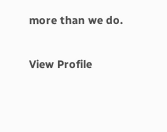more than we do.

View Profile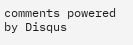comments powered by Disqus